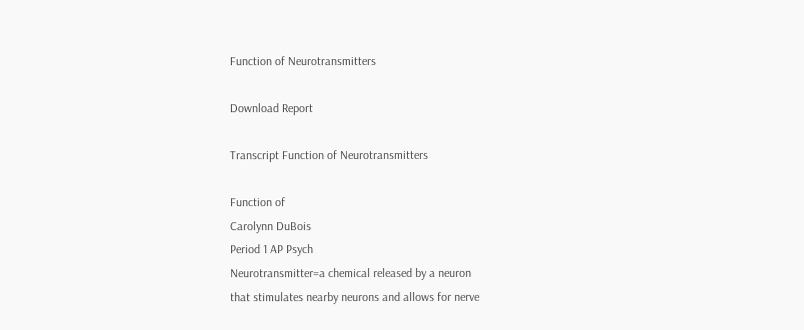Function of Neurotransmitters

Download Report

Transcript Function of Neurotransmitters

Function of
Carolynn DuBois
Period 1 AP Psych
Neurotransmitter=a chemical released by a neuron
that stimulates nearby neurons and allows for nerve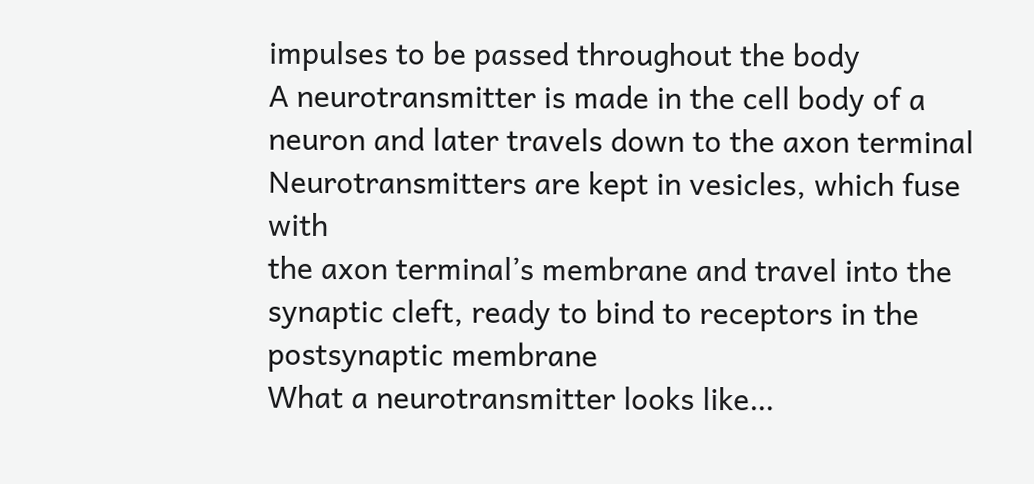impulses to be passed throughout the body
A neurotransmitter is made in the cell body of a
neuron and later travels down to the axon terminal
Neurotransmitters are kept in vesicles, which fuse with
the axon terminal’s membrane and travel into the
synaptic cleft, ready to bind to receptors in the
postsynaptic membrane
What a neurotransmitter looks like…